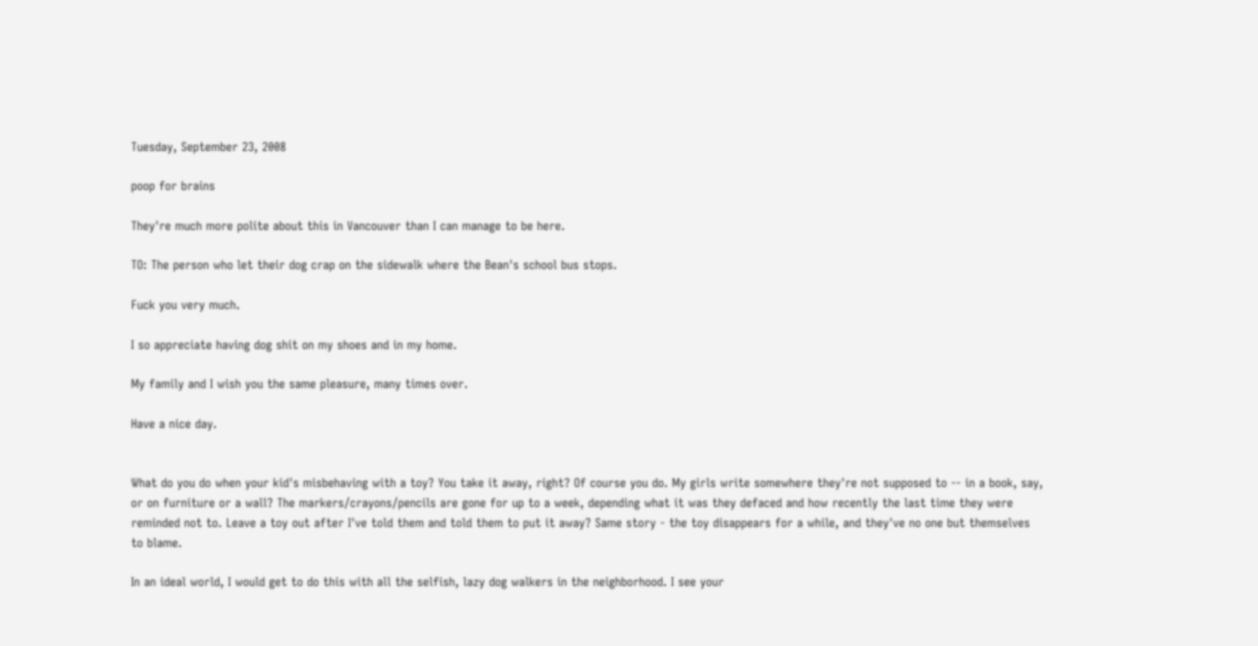Tuesday, September 23, 2008

poop for brains

They're much more polite about this in Vancouver than I can manage to be here.

TO: The person who let their dog crap on the sidewalk where the Bean's school bus stops.

Fuck you very much.

I so appreciate having dog shit on my shoes and in my home.

My family and I wish you the same pleasure, many times over.

Have a nice day.


What do you do when your kid's misbehaving with a toy? You take it away, right? Of course you do. My girls write somewhere they're not supposed to -- in a book, say, or on furniture or a wall? The markers/crayons/pencils are gone for up to a week, depending what it was they defaced and how recently the last time they were reminded not to. Leave a toy out after I've told them and told them to put it away? Same story - the toy disappears for a while, and they've no one but themselves to blame.

In an ideal world, I would get to do this with all the selfish, lazy dog walkers in the neighborhood. I see your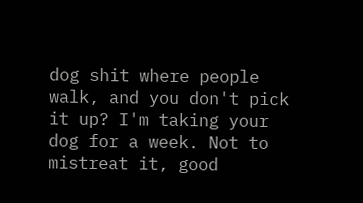dog shit where people walk, and you don't pick it up? I'm taking your dog for a week. Not to mistreat it, good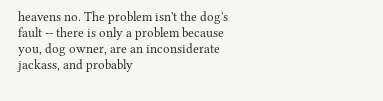heavens no. The problem isn't the dog's fault -- there is only a problem because you, dog owner, are an inconsiderate jackass, and probably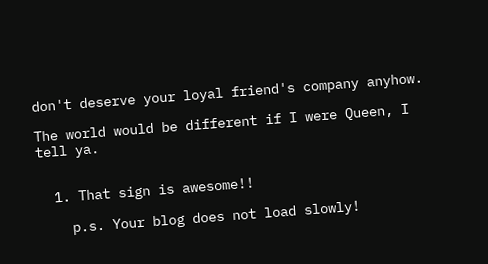don't deserve your loyal friend's company anyhow.

The world would be different if I were Queen, I tell ya.


  1. That sign is awesome!!

    p.s. Your blog does not load slowly!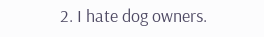2. I hate dog owners.